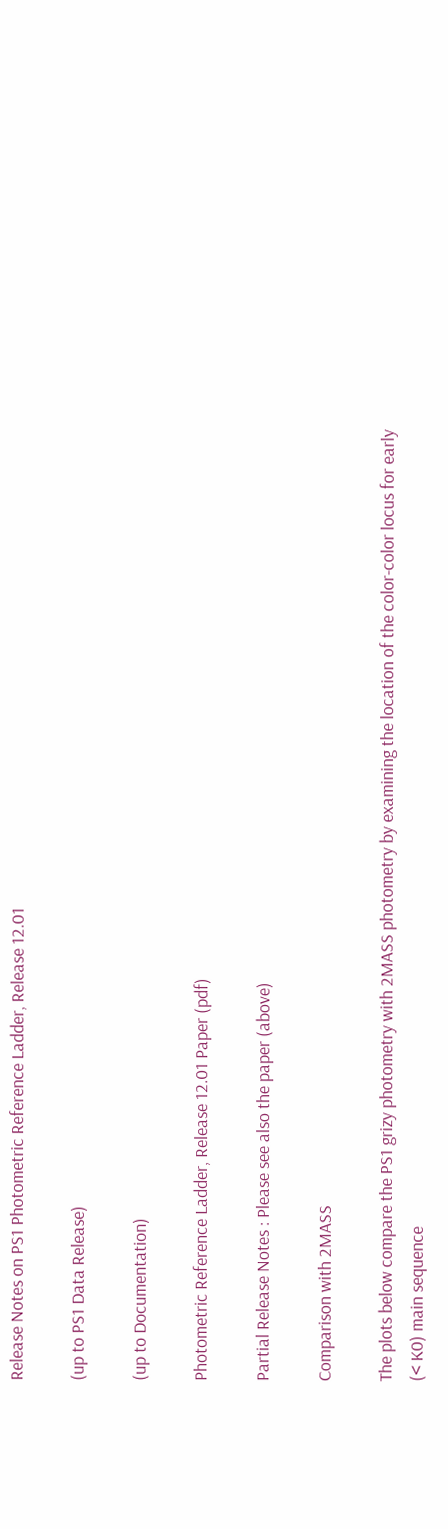Release Notes on PS1 Photometric Reference Ladder, Release 12.01

(up to PS1 Data Release)

(up to Documentation)

Photometric Reference Ladder, Release 12.01 Paper (pdf)

Partial Release Notes : Please see also the paper (above)

Comparison with 2MASS

The plots below compare the PS1 grizy photometry with 2MASS photometry by examining the location of the color-color locus for early (< K0) main sequence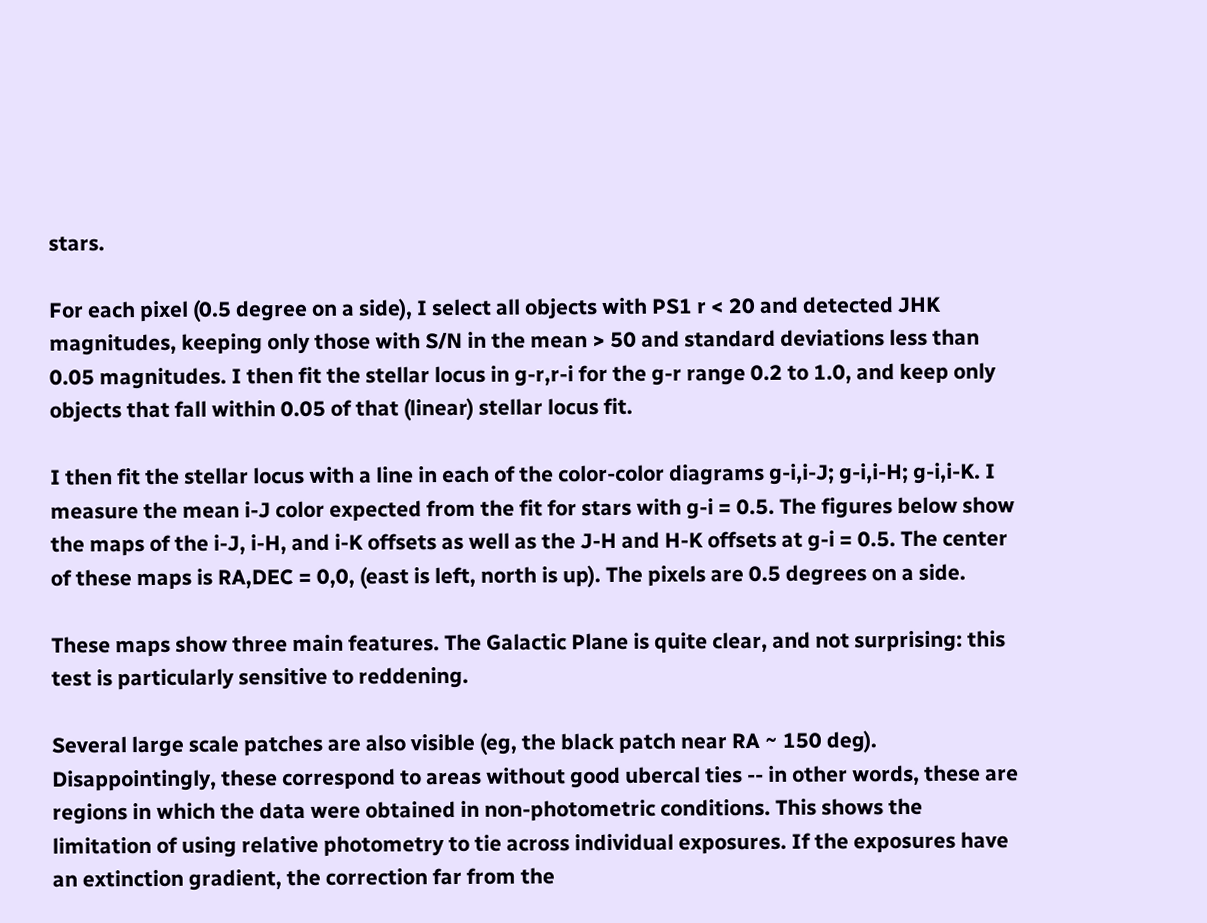stars.

For each pixel (0.5 degree on a side), I select all objects with PS1 r < 20 and detected JHK magnitudes, keeping only those with S/N in the mean > 50 and standard deviations less than 0.05 magnitudes. I then fit the stellar locus in g-r,r-i for the g-r range 0.2 to 1.0, and keep only objects that fall within 0.05 of that (linear) stellar locus fit.

I then fit the stellar locus with a line in each of the color-color diagrams g-i,i-J; g-i,i-H; g-i,i-K. I measure the mean i-J color expected from the fit for stars with g-i = 0.5. The figures below show the maps of the i-J, i-H, and i-K offsets as well as the J-H and H-K offsets at g-i = 0.5. The center of these maps is RA,DEC = 0,0, (east is left, north is up). The pixels are 0.5 degrees on a side.

These maps show three main features. The Galactic Plane is quite clear, and not surprising: this test is particularly sensitive to reddening.

Several large scale patches are also visible (eg, the black patch near RA ~ 150 deg). Disappointingly, these correspond to areas without good ubercal ties -- in other words, these are regions in which the data were obtained in non-photometric conditions. This shows the limitation of using relative photometry to tie across individual exposures. If the exposures have an extinction gradient, the correction far from the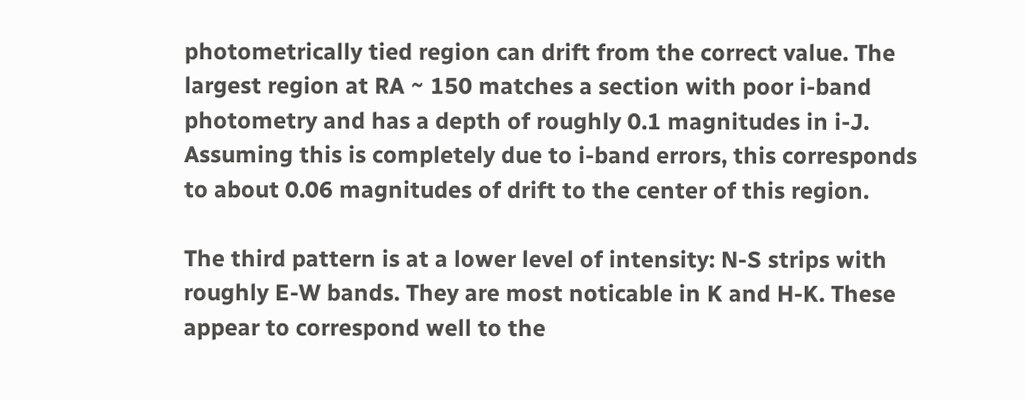photometrically tied region can drift from the correct value. The largest region at RA ~ 150 matches a section with poor i-band photometry and has a depth of roughly 0.1 magnitudes in i-J. Assuming this is completely due to i-band errors, this corresponds to about 0.06 magnitudes of drift to the center of this region.

The third pattern is at a lower level of intensity: N-S strips with roughly E-W bands. They are most noticable in K and H-K. These appear to correspond well to the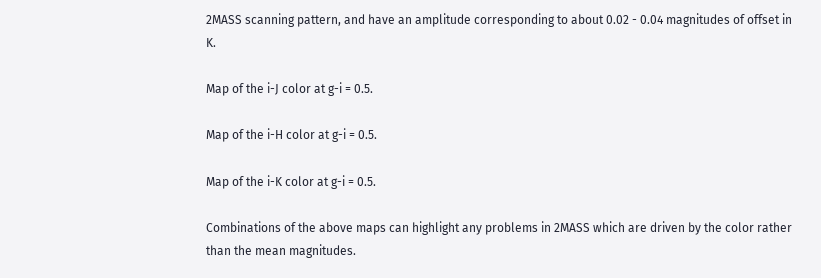2MASS scanning pattern, and have an amplitude corresponding to about 0.02 - 0.04 magnitudes of offset in K.

Map of the i-J color at g-i = 0.5.

Map of the i-H color at g-i = 0.5.

Map of the i-K color at g-i = 0.5.

Combinations of the above maps can highlight any problems in 2MASS which are driven by the color rather than the mean magnitudes.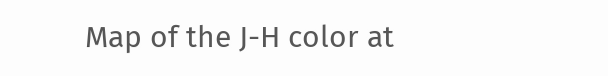Map of the J-H color at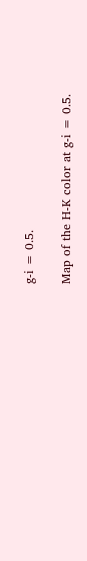g-i = 0.5.

Map of the H-K color at g-i = 0.5.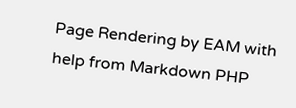Page Rendering by EAM with help from Markdown PHP